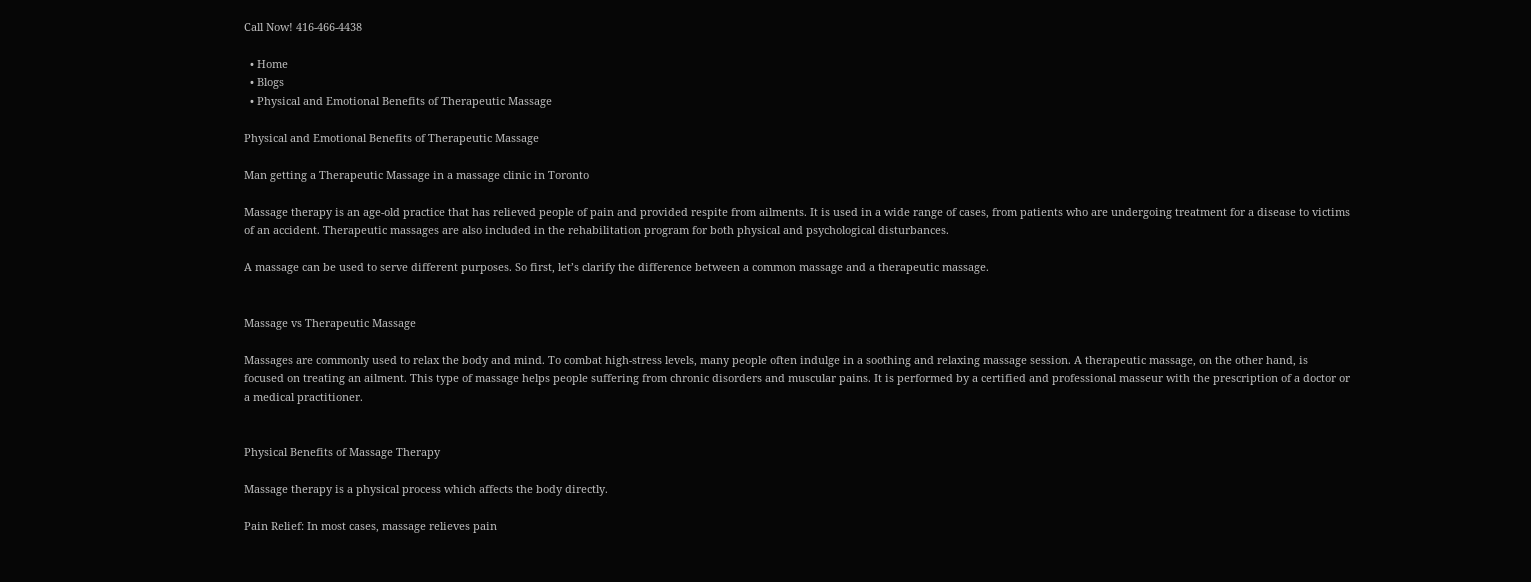Call Now! 416-466-4438

  • Home
  • Blogs
  • Physical and Emotional Benefits of Therapeutic Massage

Physical and Emotional Benefits of Therapeutic Massage

Man getting a Therapeutic Massage in a massage clinic in Toronto

Massage therapy is an age-old practice that has relieved people of pain and provided respite from ailments. It is used in a wide range of cases, from patients who are undergoing treatment for a disease to victims of an accident. Therapeutic massages are also included in the rehabilitation program for both physical and psychological disturbances.

A massage can be used to serve different purposes. So first, let’s clarify the difference between a common massage and a therapeutic massage.


Massage vs Therapeutic Massage

Massages are commonly used to relax the body and mind. To combat high-stress levels, many people often indulge in a soothing and relaxing massage session. A therapeutic massage, on the other hand, is focused on treating an ailment. This type of massage helps people suffering from chronic disorders and muscular pains. It is performed by a certified and professional masseur with the prescription of a doctor or a medical practitioner.


Physical Benefits of Massage Therapy

Massage therapy is a physical process which affects the body directly.

Pain Relief: In most cases, massage relieves pain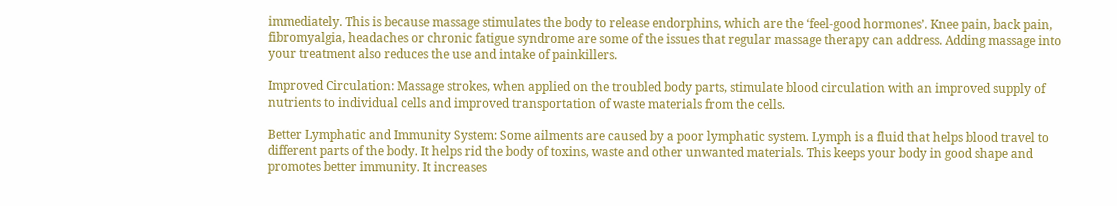immediately. This is because massage stimulates the body to release endorphins, which are the ‘feel-good hormones’. Knee pain, back pain, fibromyalgia, headaches or chronic fatigue syndrome are some of the issues that regular massage therapy can address. Adding massage into your treatment also reduces the use and intake of painkillers.

Improved Circulation: Massage strokes, when applied on the troubled body parts, stimulate blood circulation with an improved supply of nutrients to individual cells and improved transportation of waste materials from the cells.

Better Lymphatic and Immunity System: Some ailments are caused by a poor lymphatic system. Lymph is a fluid that helps blood travel to different parts of the body. It helps rid the body of toxins, waste and other unwanted materials. This keeps your body in good shape and promotes better immunity. It increases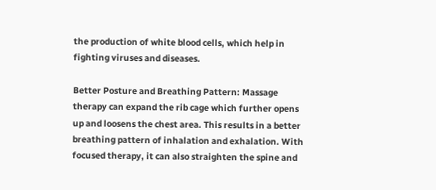the production of white blood cells, which help in fighting viruses and diseases.

Better Posture and Breathing Pattern: Massage therapy can expand the rib cage which further opens up and loosens the chest area. This results in a better breathing pattern of inhalation and exhalation. With focused therapy, it can also straighten the spine and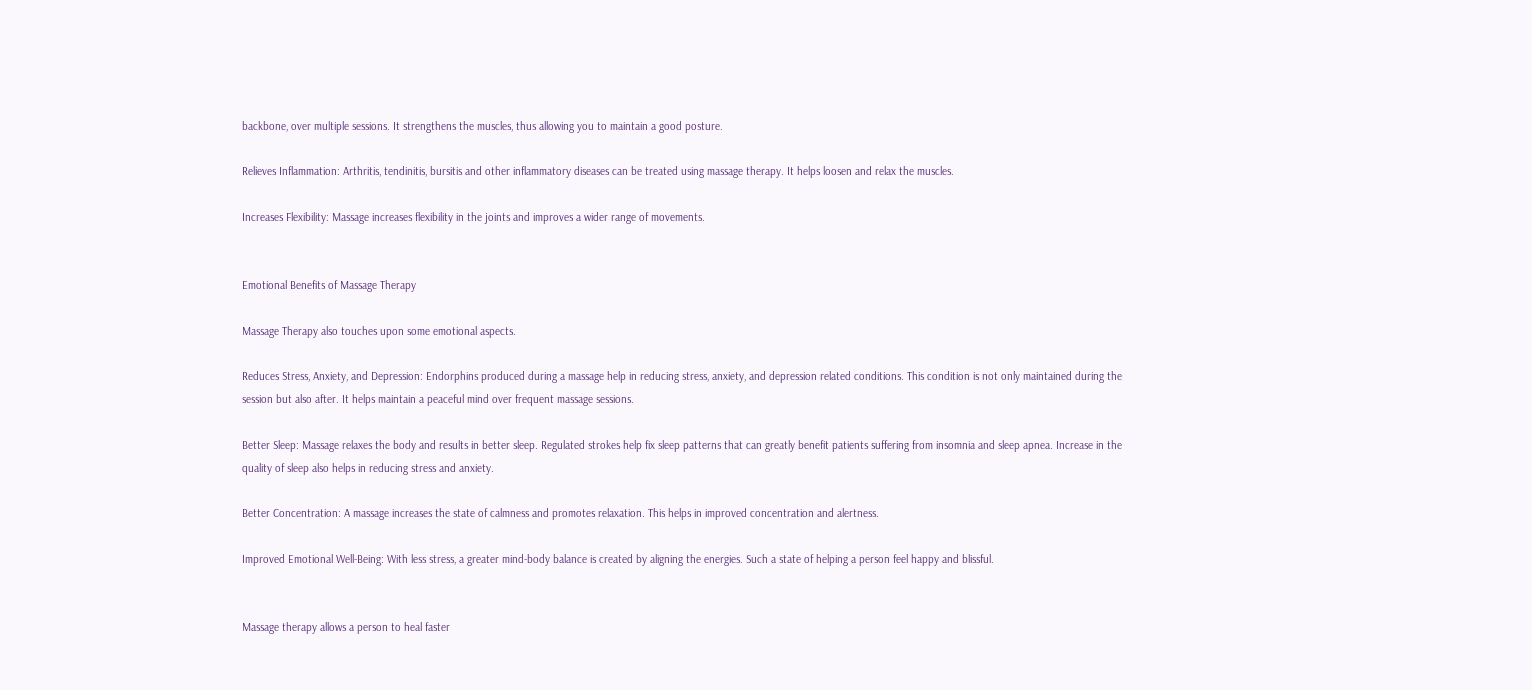backbone, over multiple sessions. It strengthens the muscles, thus allowing you to maintain a good posture.

Relieves Inflammation: Arthritis, tendinitis, bursitis and other inflammatory diseases can be treated using massage therapy. It helps loosen and relax the muscles.

Increases Flexibility: Massage increases flexibility in the joints and improves a wider range of movements.


Emotional Benefits of Massage Therapy

Massage Therapy also touches upon some emotional aspects.

Reduces Stress, Anxiety, and Depression: Endorphins produced during a massage help in reducing stress, anxiety, and depression related conditions. This condition is not only maintained during the session but also after. It helps maintain a peaceful mind over frequent massage sessions.

Better Sleep: Massage relaxes the body and results in better sleep. Regulated strokes help fix sleep patterns that can greatly benefit patients suffering from insomnia and sleep apnea. Increase in the quality of sleep also helps in reducing stress and anxiety.

Better Concentration: A massage increases the state of calmness and promotes relaxation. This helps in improved concentration and alertness.

Improved Emotional Well-Being: With less stress, a greater mind-body balance is created by aligning the energies. Such a state of helping a person feel happy and blissful.


Massage therapy allows a person to heal faster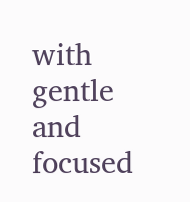with gentle and focused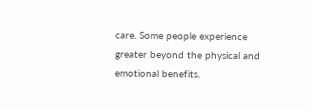care. Some people experience greater beyond the physical and emotional benefits.